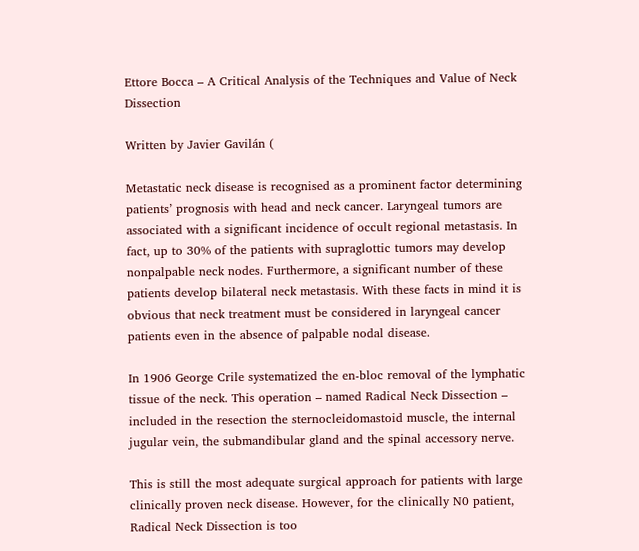Ettore Bocca – A Critical Analysis of the Techniques and Value of Neck Dissection

Written by Javier Gavilán (

Metastatic neck disease is recognised as a prominent factor determining patients’ prognosis with head and neck cancer. Laryngeal tumors are associated with a significant incidence of occult regional metastasis. In fact, up to 30% of the patients with supraglottic tumors may develop nonpalpable neck nodes. Furthermore, a significant number of these patients develop bilateral neck metastasis. With these facts in mind it is obvious that neck treatment must be considered in laryngeal cancer patients even in the absence of palpable nodal disease.

In 1906 George Crile systematized the en-bloc removal of the lymphatic tissue of the neck. This operation – named Radical Neck Dissection – included in the resection the sternocleidomastoid muscle, the internal jugular vein, the submandibular gland and the spinal accessory nerve.

This is still the most adequate surgical approach for patients with large clinically proven neck disease. However, for the clinically N0 patient, Radical Neck Dissection is too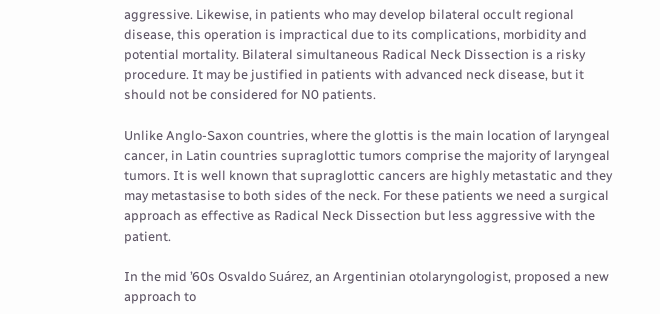aggressive. Likewise, in patients who may develop bilateral occult regional disease, this operation is impractical due to its complications, morbidity and potential mortality. Bilateral simultaneous Radical Neck Dissection is a risky procedure. It may be justified in patients with advanced neck disease, but it should not be considered for N0 patients.

Unlike Anglo-Saxon countries, where the glottis is the main location of laryngeal cancer, in Latin countries supraglottic tumors comprise the majority of laryngeal tumors. It is well known that supraglottic cancers are highly metastatic and they may metastasise to both sides of the neck. For these patients we need a surgical approach as effective as Radical Neck Dissection but less aggressive with the patient.

In the mid ’60s Osvaldo Suárez, an Argentinian otolaryngologist, proposed a new approach to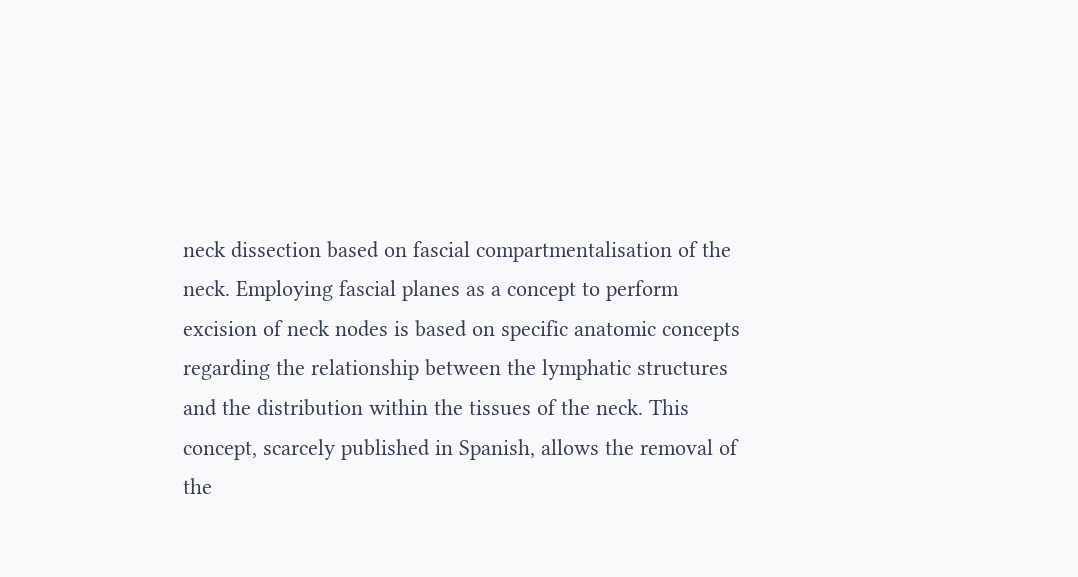neck dissection based on fascial compartmentalisation of the neck. Employing fascial planes as a concept to perform excision of neck nodes is based on specific anatomic concepts regarding the relationship between the lymphatic structures and the distribution within the tissues of the neck. This concept, scarcely published in Spanish, allows the removal of the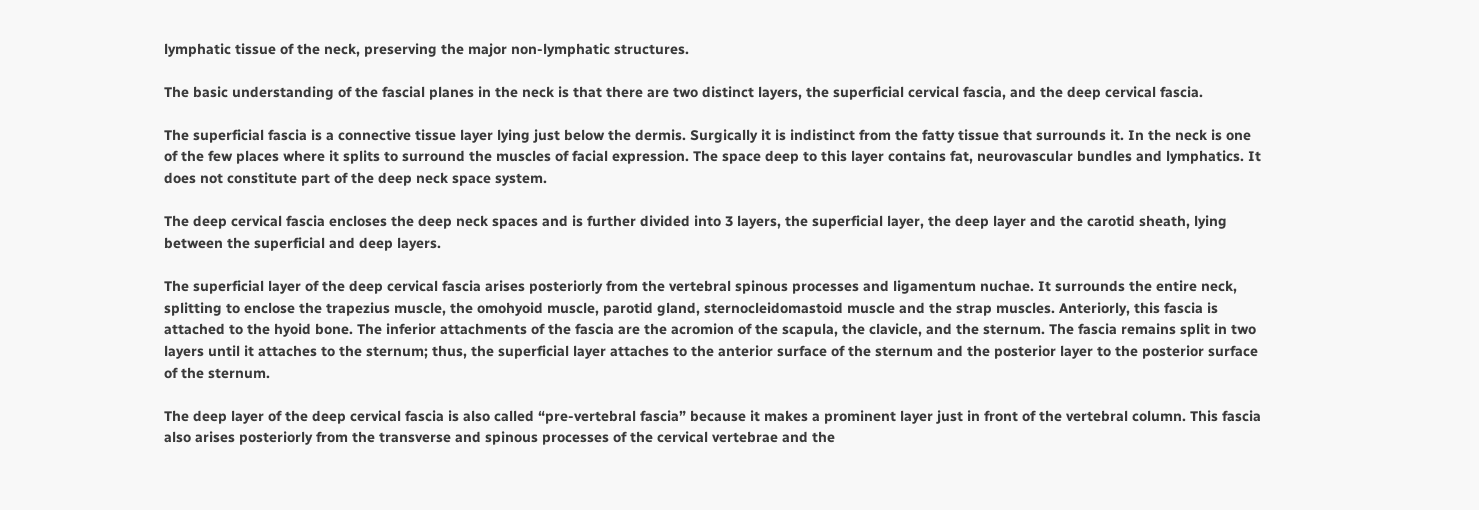lymphatic tissue of the neck, preserving the major non-lymphatic structures.

The basic understanding of the fascial planes in the neck is that there are two distinct layers, the superficial cervical fascia, and the deep cervical fascia.

The superficial fascia is a connective tissue layer lying just below the dermis. Surgically it is indistinct from the fatty tissue that surrounds it. In the neck is one of the few places where it splits to surround the muscles of facial expression. The space deep to this layer contains fat, neurovascular bundles and lymphatics. It does not constitute part of the deep neck space system.

The deep cervical fascia encloses the deep neck spaces and is further divided into 3 layers, the superficial layer, the deep layer and the carotid sheath, lying between the superficial and deep layers.

The superficial layer of the deep cervical fascia arises posteriorly from the vertebral spinous processes and ligamentum nuchae. It surrounds the entire neck, splitting to enclose the trapezius muscle, the omohyoid muscle, parotid gland, sternocleidomastoid muscle and the strap muscles. Anteriorly, this fascia is attached to the hyoid bone. The inferior attachments of the fascia are the acromion of the scapula, the clavicle, and the sternum. The fascia remains split in two layers until it attaches to the sternum; thus, the superficial layer attaches to the anterior surface of the sternum and the posterior layer to the posterior surface of the sternum.

The deep layer of the deep cervical fascia is also called “pre-vertebral fascia” because it makes a prominent layer just in front of the vertebral column. This fascia also arises posteriorly from the transverse and spinous processes of the cervical vertebrae and the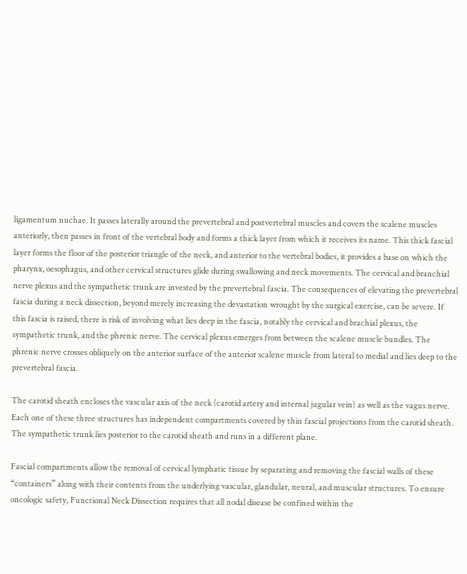ligamentum nuchae. It passes laterally around the prevertebral and postvertebral muscles and covers the scalene muscles anteriorly, then passes in front of the vertebral body and forms a thick layer from which it receives its name. This thick fascial layer forms the floor of the posterior triangle of the neck, and anterior to the vertebral bodies, it provides a base on which the pharynx, oesophagus, and other cervical structures glide during swallowing and neck movements. The cervical and branchial nerve plexus and the sympathetic trunk are invested by the prevertebral fascia. The consequences of elevating the prevertebral fascia during a neck dissection, beyond merely increasing the devastation wrought by the surgical exercise, can be severe. If this fascia is raised, there is risk of involving what lies deep in the fascia, notably the cervical and brachial plexus, the sympathetic trunk, and the phrenic nerve. The cervical plexus emerges from between the scalene muscle bundles. The phrenic nerve crosses obliquely on the anterior surface of the anterior scalene muscle from lateral to medial and lies deep to the prevertebral fascia.

The carotid sheath encloses the vascular axis of the neck (carotid artery and internal jugular vein) as well as the vagus nerve. Each one of these three structures has independent compartments covered by thin fascial projections from the carotid sheath. The sympathetic trunk lies posterior to the carotid sheath and runs in a different plane.

Fascial compartments allow the removal of cervical lymphatic tissue by separating and removing the fascial walls of these “containers” along with their contents from the underlying vascular, glandular, neural, and muscular structures. To ensure oncologic safety, Functional Neck Dissection requires that all nodal disease be confined within the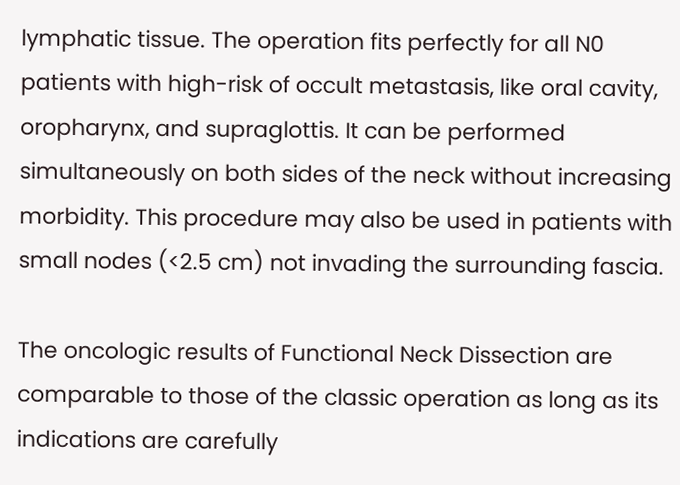lymphatic tissue. The operation fits perfectly for all N0 patients with high-risk of occult metastasis, like oral cavity, oropharynx, and supraglottis. It can be performed simultaneously on both sides of the neck without increasing morbidity. This procedure may also be used in patients with small nodes (<2.5 cm) not invading the surrounding fascia.

The oncologic results of Functional Neck Dissection are comparable to those of the classic operation as long as its indications are carefully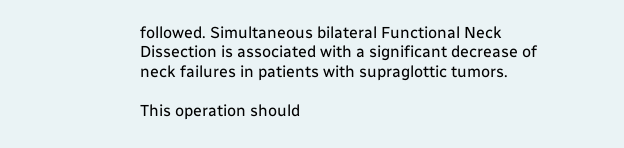followed. Simultaneous bilateral Functional Neck Dissection is associated with a significant decrease of neck failures in patients with supraglottic tumors.

This operation should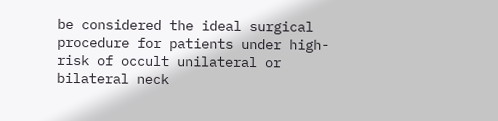be considered the ideal surgical procedure for patients under high-risk of occult unilateral or bilateral neck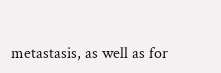metastasis, as well as for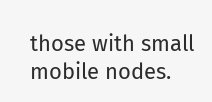those with small mobile nodes.